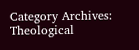Category Archives: Theological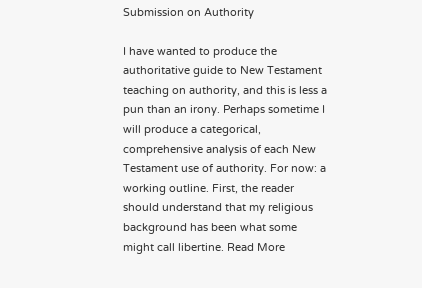Submission on Authority

I have wanted to produce the authoritative guide to New Testament teaching on authority, and this is less a pun than an irony. Perhaps sometime I will produce a categorical, comprehensive analysis of each New Testament use of authority. For now: a working outline. First, the reader should understand that my religious background has been what some might call libertine. Read More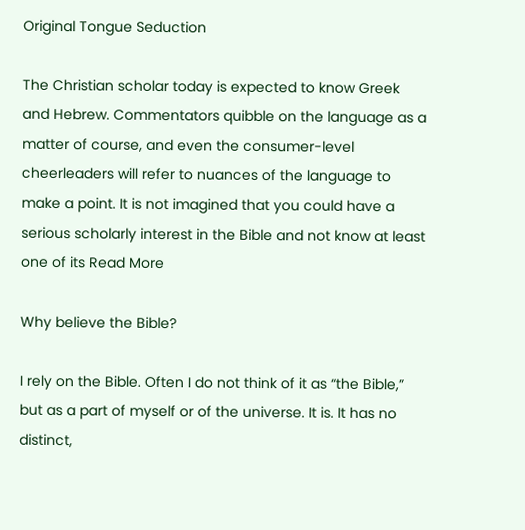Original Tongue Seduction

The Christian scholar today is expected to know Greek and Hebrew. Commentators quibble on the language as a matter of course, and even the consumer-level cheerleaders will refer to nuances of the language to make a point. It is not imagined that you could have a serious scholarly interest in the Bible and not know at least one of its Read More

Why believe the Bible?

I rely on the Bible. Often I do not think of it as “the Bible,” but as a part of myself or of the universe. It is. It has no distinct,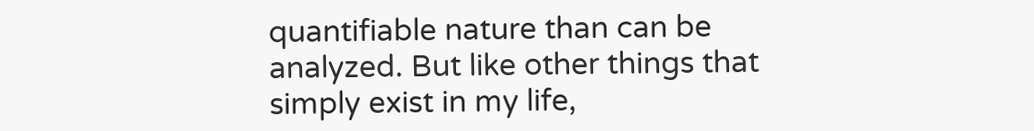quantifiable nature than can be analyzed. But like other things that simply exist in my life,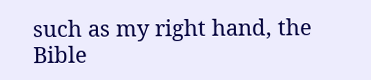such as my right hand, the Bible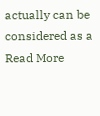actually can be considered as a Read More